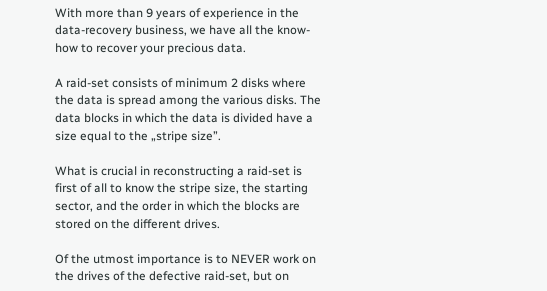With more than 9 years of experience in the data-recovery business, we have all the know-how to recover your precious data.

A raid-set consists of minimum 2 disks where the data is spread among the various disks. The data blocks in which the data is divided have a size equal to the „stripe size”.

What is crucial in reconstructing a raid-set is first of all to know the stripe size, the starting sector, and the order in which the blocks are stored on the different drives.

Of the utmost importance is to NEVER work on the drives of the defective raid-set, but on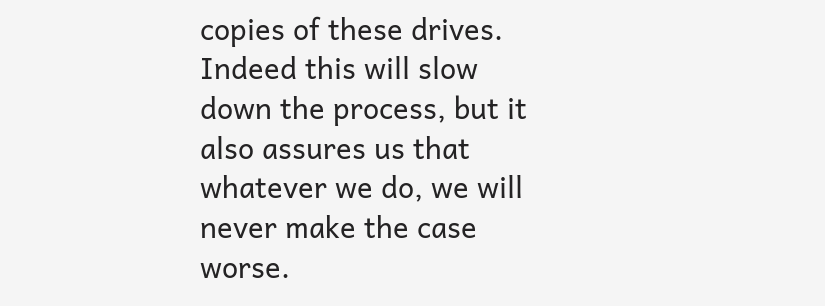copies of these drives.
Indeed this will slow down the process, but it also assures us that whatever we do, we will never make the case worse.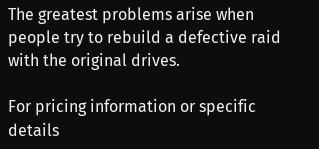The greatest problems arise when people try to rebuild a defective raid with the original drives.

For pricing information or specific details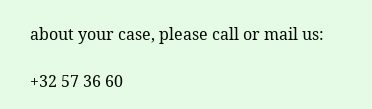about your case, please call or mail us:

+32 57 36 60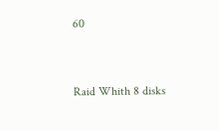60


Raid Whith 8 disks